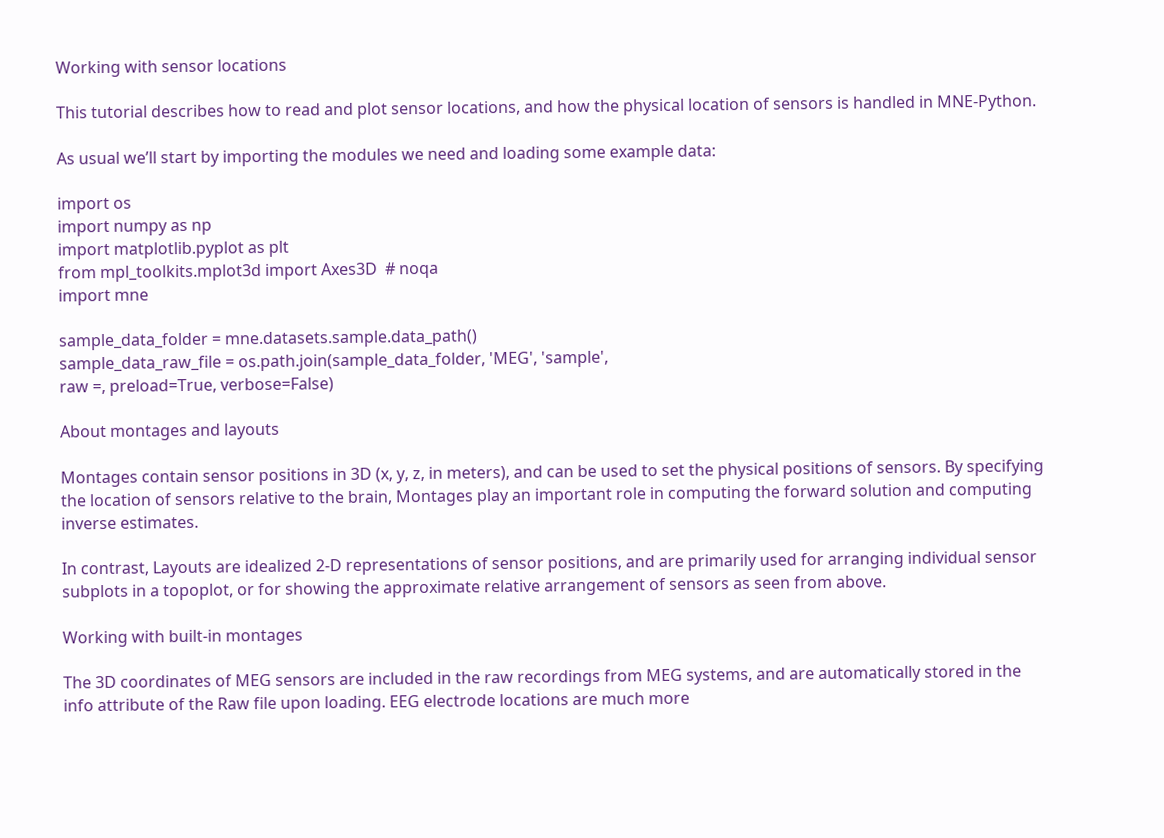Working with sensor locations

This tutorial describes how to read and plot sensor locations, and how the physical location of sensors is handled in MNE-Python.

As usual we’ll start by importing the modules we need and loading some example data:

import os
import numpy as np
import matplotlib.pyplot as plt
from mpl_toolkits.mplot3d import Axes3D  # noqa
import mne

sample_data_folder = mne.datasets.sample.data_path()
sample_data_raw_file = os.path.join(sample_data_folder, 'MEG', 'sample',
raw =, preload=True, verbose=False)

About montages and layouts

Montages contain sensor positions in 3D (x, y, z, in meters), and can be used to set the physical positions of sensors. By specifying the location of sensors relative to the brain, Montages play an important role in computing the forward solution and computing inverse estimates.

In contrast, Layouts are idealized 2-D representations of sensor positions, and are primarily used for arranging individual sensor subplots in a topoplot, or for showing the approximate relative arrangement of sensors as seen from above.

Working with built-in montages

The 3D coordinates of MEG sensors are included in the raw recordings from MEG systems, and are automatically stored in the info attribute of the Raw file upon loading. EEG electrode locations are much more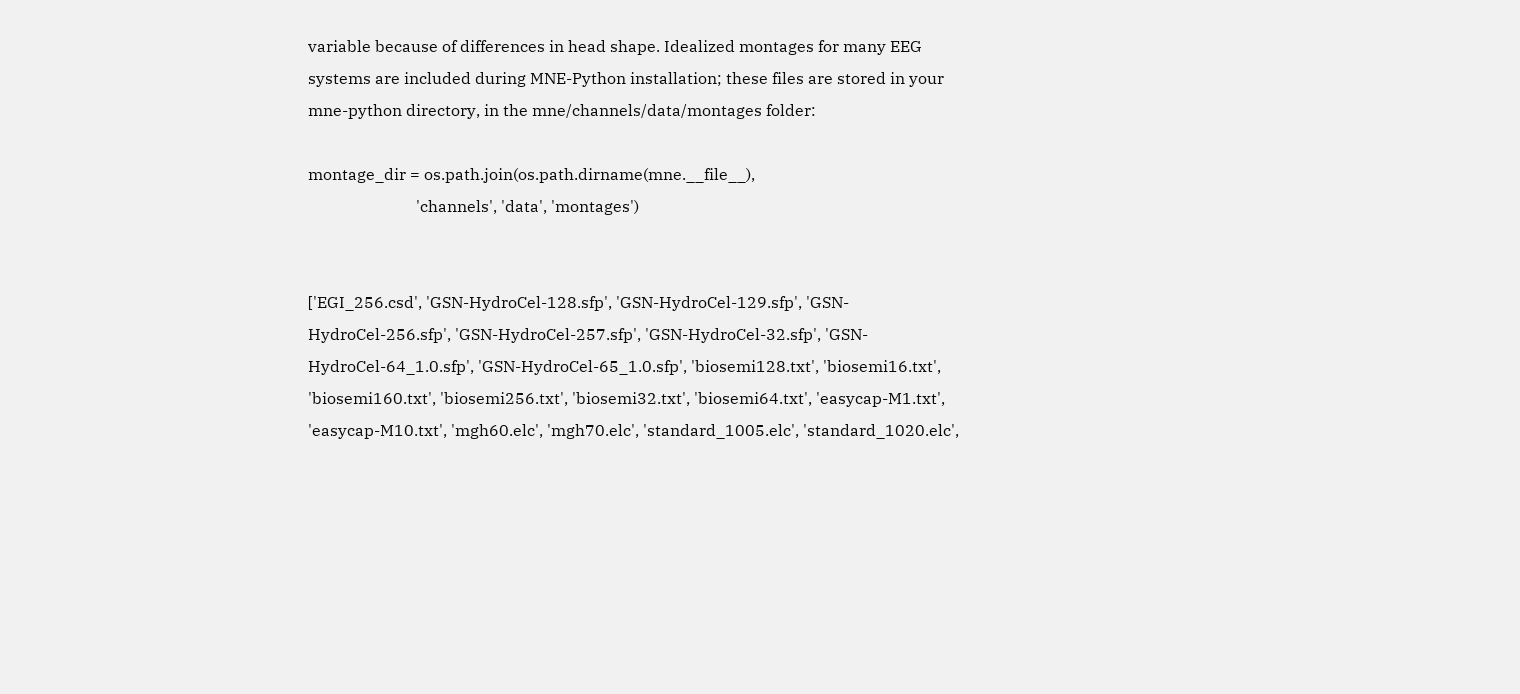variable because of differences in head shape. Idealized montages for many EEG systems are included during MNE-Python installation; these files are stored in your mne-python directory, in the mne/channels/data/montages folder:

montage_dir = os.path.join(os.path.dirname(mne.__file__),
                           'channels', 'data', 'montages')


['EGI_256.csd', 'GSN-HydroCel-128.sfp', 'GSN-HydroCel-129.sfp', 'GSN-HydroCel-256.sfp', 'GSN-HydroCel-257.sfp', 'GSN-HydroCel-32.sfp', 'GSN-HydroCel-64_1.0.sfp', 'GSN-HydroCel-65_1.0.sfp', 'biosemi128.txt', 'biosemi16.txt', 'biosemi160.txt', 'biosemi256.txt', 'biosemi32.txt', 'biosemi64.txt', 'easycap-M1.txt', 'easycap-M10.txt', 'mgh60.elc', 'mgh70.elc', 'standard_1005.elc', 'standard_1020.elc',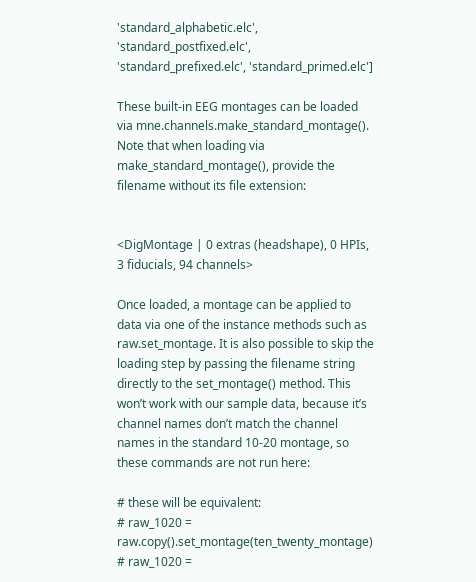'standard_alphabetic.elc', 'standard_postfixed.elc', 'standard_prefixed.elc', 'standard_primed.elc']

These built-in EEG montages can be loaded via mne.channels.make_standard_montage(). Note that when loading via make_standard_montage(), provide the filename without its file extension:


<DigMontage | 0 extras (headshape), 0 HPIs, 3 fiducials, 94 channels>

Once loaded, a montage can be applied to data via one of the instance methods such as raw.set_montage. It is also possible to skip the loading step by passing the filename string directly to the set_montage() method. This won’t work with our sample data, because it’s channel names don’t match the channel names in the standard 10-20 montage, so these commands are not run here:

# these will be equivalent:
# raw_1020 = raw.copy().set_montage(ten_twenty_montage)
# raw_1020 =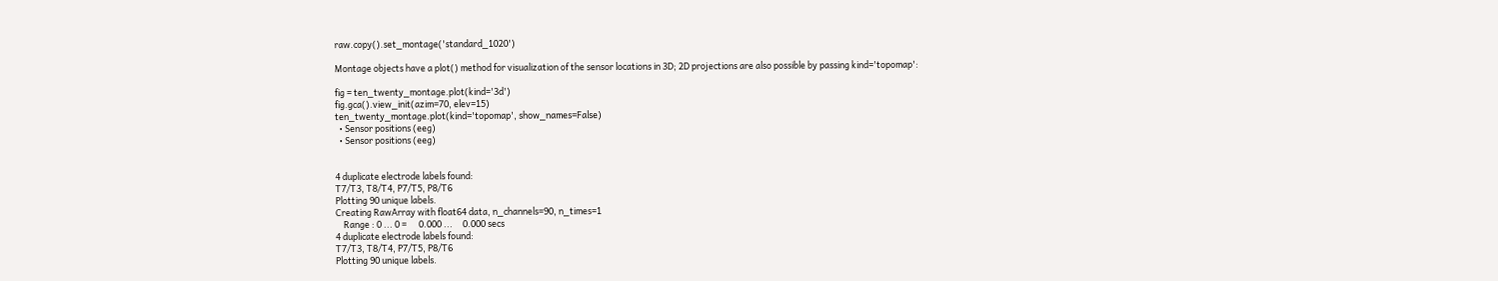raw.copy().set_montage('standard_1020')

Montage objects have a plot() method for visualization of the sensor locations in 3D; 2D projections are also possible by passing kind='topomap':

fig = ten_twenty_montage.plot(kind='3d')
fig.gca().view_init(azim=70, elev=15)
ten_twenty_montage.plot(kind='topomap', show_names=False)
  • Sensor positions (eeg)
  • Sensor positions (eeg)


4 duplicate electrode labels found:
T7/T3, T8/T4, P7/T5, P8/T6
Plotting 90 unique labels.
Creating RawArray with float64 data, n_channels=90, n_times=1
    Range : 0 ... 0 =      0.000 ...     0.000 secs
4 duplicate electrode labels found:
T7/T3, T8/T4, P7/T5, P8/T6
Plotting 90 unique labels.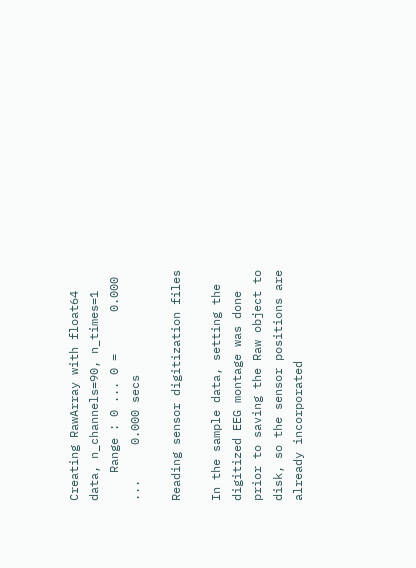Creating RawArray with float64 data, n_channels=90, n_times=1
    Range : 0 ... 0 =      0.000 ...     0.000 secs

Reading sensor digitization files

In the sample data, setting the digitized EEG montage was done prior to saving the Raw object to disk, so the sensor positions are already incorporated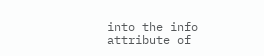into the info attribute of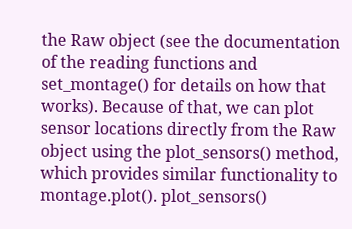the Raw object (see the documentation of the reading functions and set_montage() for details on how that works). Because of that, we can plot sensor locations directly from the Raw object using the plot_sensors() method, which provides similar functionality to montage.plot(). plot_sensors()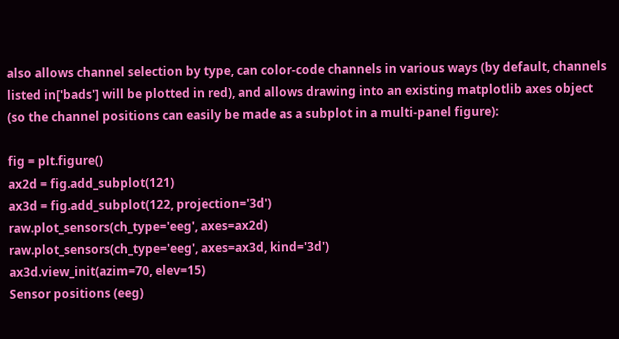also allows channel selection by type, can color-code channels in various ways (by default, channels listed in['bads'] will be plotted in red), and allows drawing into an existing matplotlib axes object (so the channel positions can easily be made as a subplot in a multi-panel figure):

fig = plt.figure()
ax2d = fig.add_subplot(121)
ax3d = fig.add_subplot(122, projection='3d')
raw.plot_sensors(ch_type='eeg', axes=ax2d)
raw.plot_sensors(ch_type='eeg', axes=ax3d, kind='3d')
ax3d.view_init(azim=70, elev=15)
Sensor positions (eeg)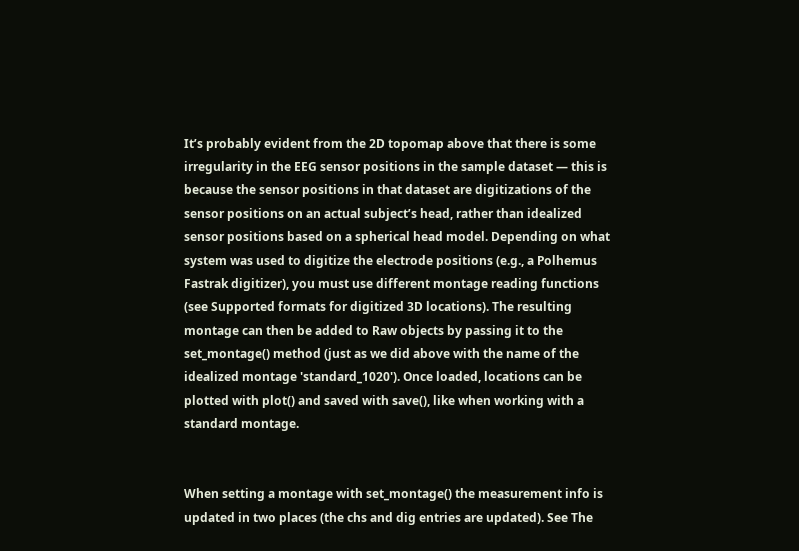It’s probably evident from the 2D topomap above that there is some irregularity in the EEG sensor positions in the sample dataset — this is because the sensor positions in that dataset are digitizations of the sensor positions on an actual subject’s head, rather than idealized sensor positions based on a spherical head model. Depending on what system was used to digitize the electrode positions (e.g., a Polhemus Fastrak digitizer), you must use different montage reading functions (see Supported formats for digitized 3D locations). The resulting montage can then be added to Raw objects by passing it to the set_montage() method (just as we did above with the name of the idealized montage 'standard_1020'). Once loaded, locations can be plotted with plot() and saved with save(), like when working with a standard montage.


When setting a montage with set_montage() the measurement info is updated in two places (the chs and dig entries are updated). See The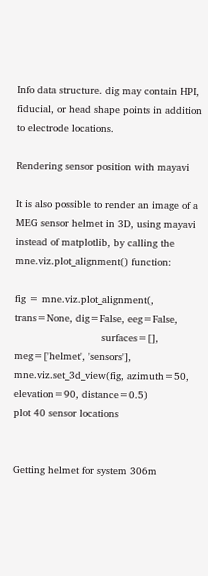Info data structure. dig may contain HPI, fiducial, or head shape points in addition to electrode locations.

Rendering sensor position with mayavi

It is also possible to render an image of a MEG sensor helmet in 3D, using mayavi instead of matplotlib, by calling the mne.viz.plot_alignment() function:

fig = mne.viz.plot_alignment(, trans=None, dig=False, eeg=False,
                             surfaces=[], meg=['helmet', 'sensors'],
mne.viz.set_3d_view(fig, azimuth=50, elevation=90, distance=0.5)
plot 40 sensor locations


Getting helmet for system 306m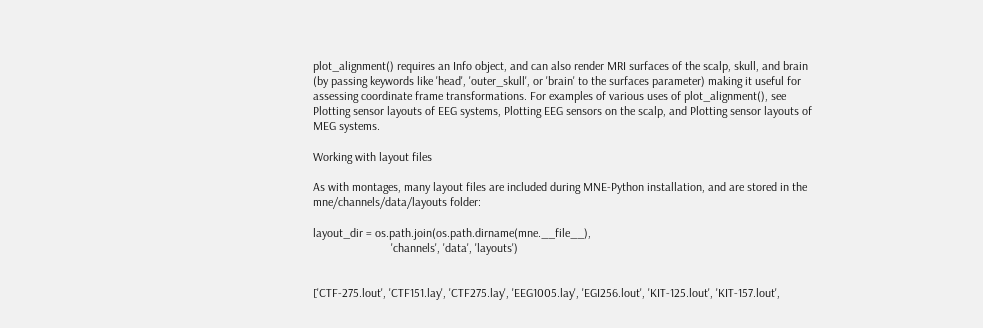plot_alignment() requires an Info object, and can also render MRI surfaces of the scalp, skull, and brain (by passing keywords like 'head', 'outer_skull', or 'brain' to the surfaces parameter) making it useful for assessing coordinate frame transformations. For examples of various uses of plot_alignment(), see Plotting sensor layouts of EEG systems, Plotting EEG sensors on the scalp, and Plotting sensor layouts of MEG systems.

Working with layout files

As with montages, many layout files are included during MNE-Python installation, and are stored in the mne/channels/data/layouts folder:

layout_dir = os.path.join(os.path.dirname(mne.__file__),
                          'channels', 'data', 'layouts')


['CTF-275.lout', 'CTF151.lay', 'CTF275.lay', 'EEG1005.lay', 'EGI256.lout', 'KIT-125.lout', 'KIT-157.lout',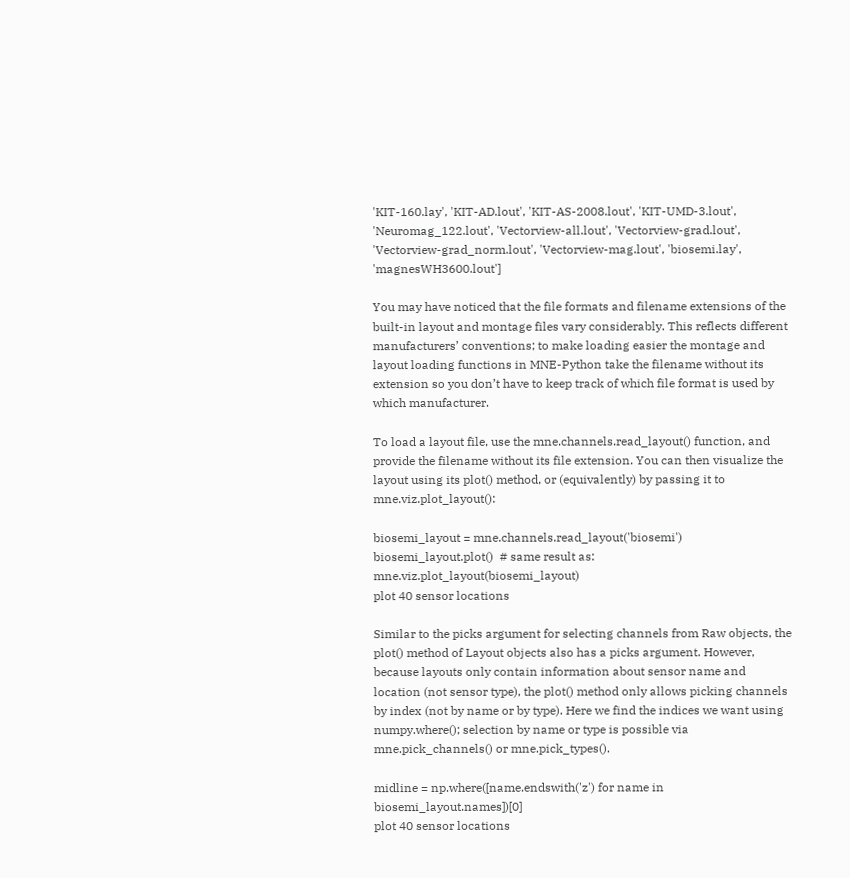'KIT-160.lay', 'KIT-AD.lout', 'KIT-AS-2008.lout', 'KIT-UMD-3.lout', 'Neuromag_122.lout', 'Vectorview-all.lout', 'Vectorview-grad.lout', 'Vectorview-grad_norm.lout', 'Vectorview-mag.lout', 'biosemi.lay', 'magnesWH3600.lout']

You may have noticed that the file formats and filename extensions of the built-in layout and montage files vary considerably. This reflects different manufacturers’ conventions; to make loading easier the montage and layout loading functions in MNE-Python take the filename without its extension so you don’t have to keep track of which file format is used by which manufacturer.

To load a layout file, use the mne.channels.read_layout() function, and provide the filename without its file extension. You can then visualize the layout using its plot() method, or (equivalently) by passing it to mne.viz.plot_layout():

biosemi_layout = mne.channels.read_layout('biosemi')
biosemi_layout.plot()  # same result as: mne.viz.plot_layout(biosemi_layout)
plot 40 sensor locations

Similar to the picks argument for selecting channels from Raw objects, the plot() method of Layout objects also has a picks argument. However, because layouts only contain information about sensor name and location (not sensor type), the plot() method only allows picking channels by index (not by name or by type). Here we find the indices we want using numpy.where(); selection by name or type is possible via mne.pick_channels() or mne.pick_types().

midline = np.where([name.endswith('z') for name in biosemi_layout.names])[0]
plot 40 sensor locations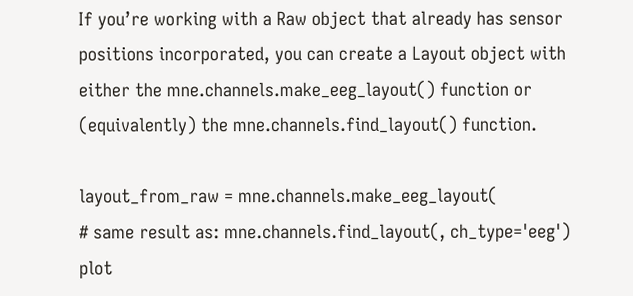If you’re working with a Raw object that already has sensor positions incorporated, you can create a Layout object with either the mne.channels.make_eeg_layout() function or (equivalently) the mne.channels.find_layout() function.

layout_from_raw = mne.channels.make_eeg_layout(
# same result as: mne.channels.find_layout(, ch_type='eeg')
plot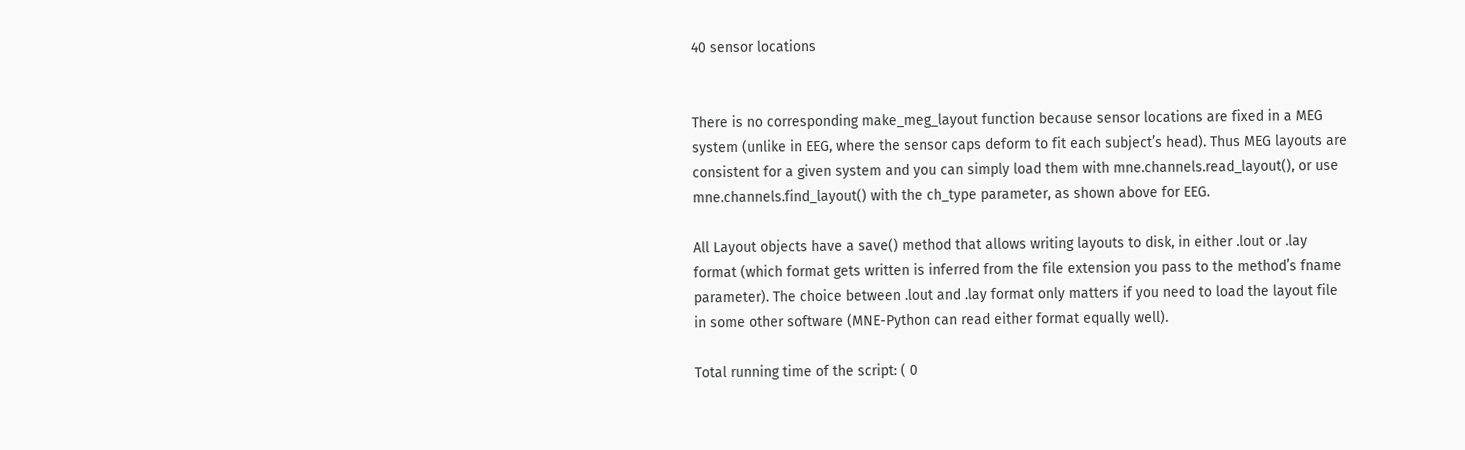40 sensor locations


There is no corresponding make_meg_layout function because sensor locations are fixed in a MEG system (unlike in EEG, where the sensor caps deform to fit each subject’s head). Thus MEG layouts are consistent for a given system and you can simply load them with mne.channels.read_layout(), or use mne.channels.find_layout() with the ch_type parameter, as shown above for EEG.

All Layout objects have a save() method that allows writing layouts to disk, in either .lout or .lay format (which format gets written is inferred from the file extension you pass to the method’s fname parameter). The choice between .lout and .lay format only matters if you need to load the layout file in some other software (MNE-Python can read either format equally well).

Total running time of the script: ( 0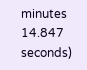minutes 14.847 seconds)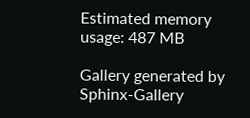Estimated memory usage: 487 MB

Gallery generated by Sphinx-Gallery